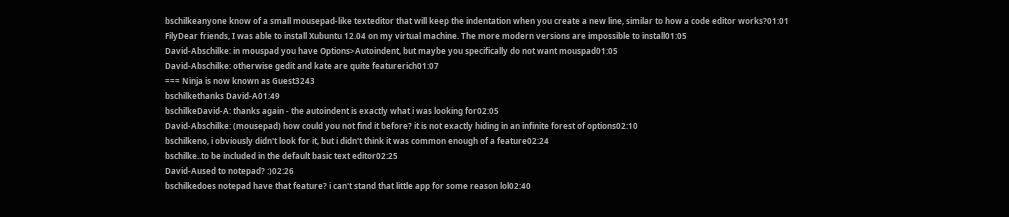bschilkeanyone know of a small mousepad-like texteditor that will keep the indentation when you create a new line, similar to how a code editor works?01:01
FilyDear friends, I was able to install Xubuntu 12.04 on my virtual machine. The more modern versions are impossible to install01:05
David-Abschilke: in mouspad you have Options>Autoindent, but maybe you specifically do not want mouspad01:05
David-Abschilke: otherwise gedit and kate are quite featurerich01:07
=== Ninja is now known as Guest3243
bschilkethanks David-A01:49
bschilkeDavid-A: thanks again - the autoindent is exactly what i was looking for02:05
David-Abschilke: (mousepad) how could you not find it before? it is not exactly hiding in an infinite forest of options02:10
bschilkeno, i obviously didn't look for it, but i didn't think it was common enough of a feature02:24
bschilke..to be included in the default basic text editor02:25
David-Aused to notepad? :)02:26
bschilkedoes notepad have that feature? i can't stand that little app for some reason lol02:40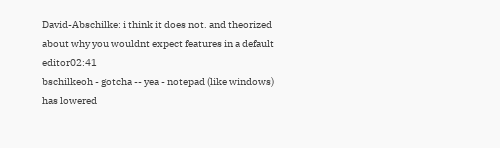David-Abschilke: i think it does not. and theorized about why you wouldnt expect features in a default editor02:41
bschilkeoh - gotcha -- yea - notepad (like windows) has lowered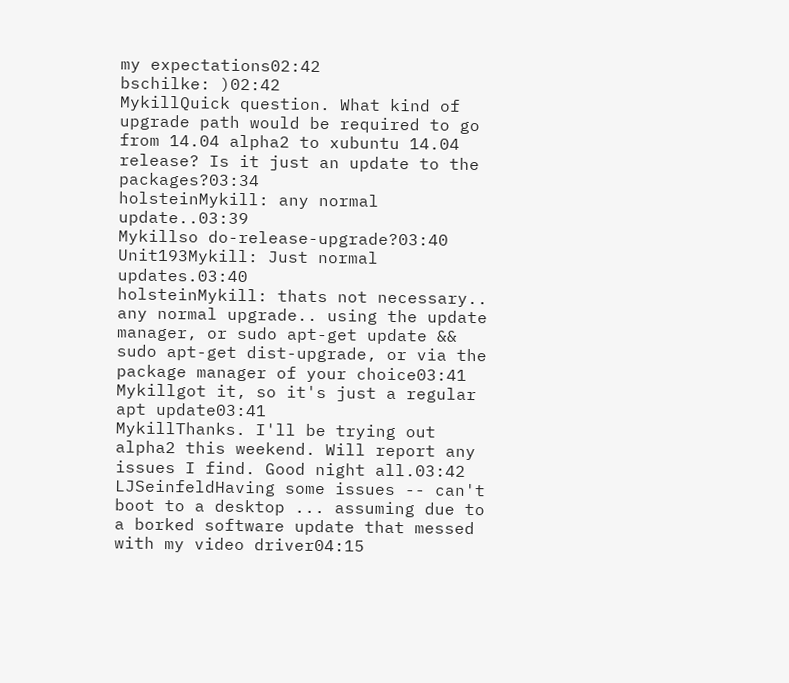my expectations02:42
bschilke: )02:42
MykillQuick question. What kind of upgrade path would be required to go from 14.04 alpha2 to xubuntu 14.04 release? Is it just an update to the packages?03:34
holsteinMykill: any normal update..03:39
Mykillso do-release-upgrade?03:40
Unit193Mykill: Just normal updates.03:40
holsteinMykill: thats not necessary.. any normal upgrade.. using the update manager, or sudo apt-get update && sudo apt-get dist-upgrade, or via the package manager of your choice03:41
Mykillgot it, so it's just a regular apt update03:41
MykillThanks. I'll be trying out alpha2 this weekend. Will report any issues I find. Good night all.03:42
LJSeinfeldHaving some issues -- can't boot to a desktop ... assuming due to a borked software update that messed with my video driver04:15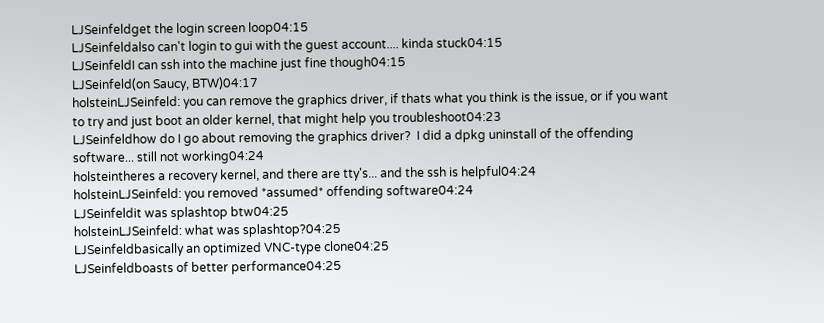LJSeinfeldget the login screen loop04:15
LJSeinfeldalso can't login to gui with the guest account.... kinda stuck04:15
LJSeinfeldI can ssh into the machine just fine though04:15
LJSeinfeld(on Saucy, BTW)04:17
holsteinLJSeinfeld: you can remove the graphics driver, if thats what you think is the issue, or if you want to try and just boot an older kernel, that might help you troubleshoot04:23
LJSeinfeldhow do I go about removing the graphics driver?  I did a dpkg uninstall of the offending software... still not working04:24
holsteintheres a recovery kernel, and there are tty's... and the ssh is helpful04:24
holsteinLJSeinfeld: you removed *assumed* offending software04:24
LJSeinfeldit was splashtop btw04:25
holsteinLJSeinfeld: what was splashtop?04:25
LJSeinfeldbasically an optimized VNC-type clone04:25
LJSeinfeldboasts of better performance04:25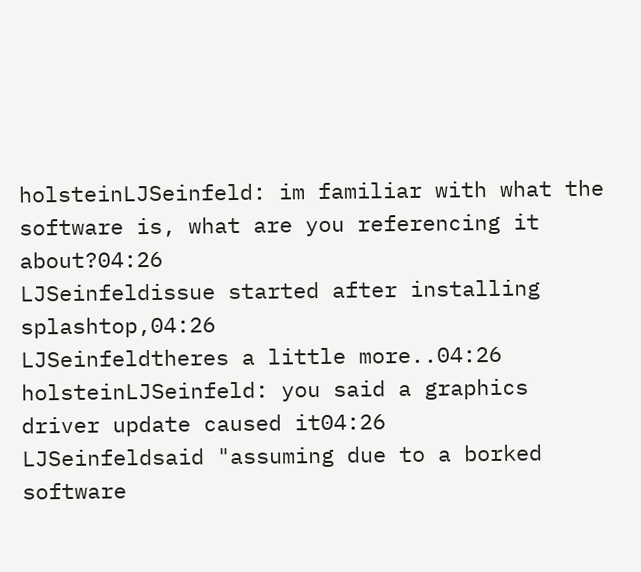holsteinLJSeinfeld: im familiar with what the software is, what are you referencing it about?04:26
LJSeinfeldissue started after installing splashtop,04:26
LJSeinfeldtheres a little more..04:26
holsteinLJSeinfeld: you said a graphics driver update caused it04:26
LJSeinfeldsaid "assuming due to a borked software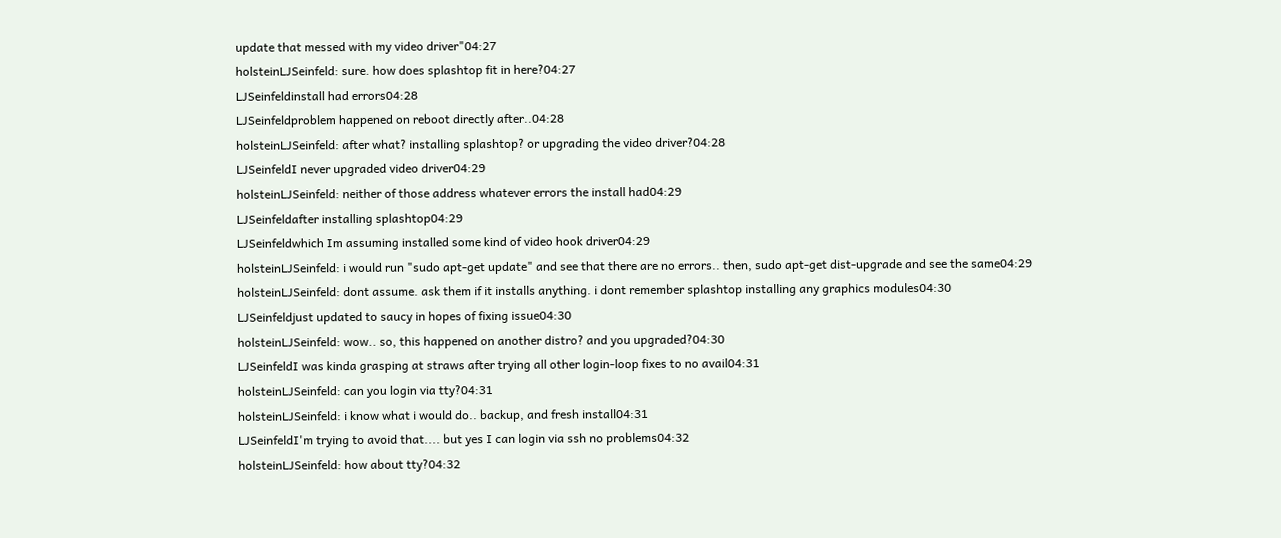update that messed with my video driver"04:27
holsteinLJSeinfeld: sure. how does splashtop fit in here?04:27
LJSeinfeldinstall had errors04:28
LJSeinfeldproblem happened on reboot directly after..04:28
holsteinLJSeinfeld: after what? installing splashtop? or upgrading the video driver?04:28
LJSeinfeldI never upgraded video driver04:29
holsteinLJSeinfeld: neither of those address whatever errors the install had04:29
LJSeinfeldafter installing splashtop04:29
LJSeinfeldwhich Im assuming installed some kind of video hook driver04:29
holsteinLJSeinfeld: i would run "sudo apt-get update" and see that there are no errors.. then, sudo apt-get dist-upgrade and see the same04:29
holsteinLJSeinfeld: dont assume. ask them if it installs anything. i dont remember splashtop installing any graphics modules04:30
LJSeinfeldjust updated to saucy in hopes of fixing issue04:30
holsteinLJSeinfeld: wow.. so, this happened on another distro? and you upgraded?04:30
LJSeinfeldI was kinda grasping at straws after trying all other login-loop fixes to no avail04:31
holsteinLJSeinfeld: can you login via tty?04:31
holsteinLJSeinfeld: i know what i would do.. backup, and fresh install04:31
LJSeinfeldI'm trying to avoid that.... but yes I can login via ssh no problems04:32
holsteinLJSeinfeld: how about tty?04:32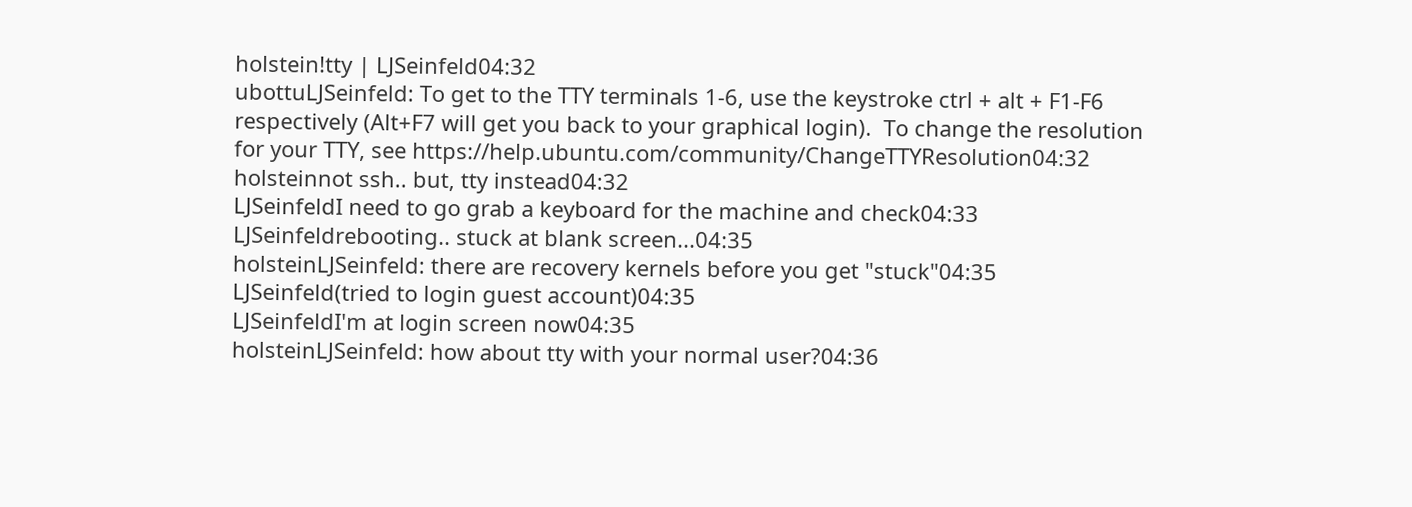holstein!tty | LJSeinfeld04:32
ubottuLJSeinfeld: To get to the TTY terminals 1-6, use the keystroke ctrl + alt + F1-F6 respectively (Alt+F7 will get you back to your graphical login).  To change the resolution for your TTY, see https://help.ubuntu.com/community/ChangeTTYResolution04:32
holsteinnot ssh.. but, tty instead04:32
LJSeinfeldI need to go grab a keyboard for the machine and check04:33
LJSeinfeldrebooting.. stuck at blank screen...04:35
holsteinLJSeinfeld: there are recovery kernels before you get "stuck"04:35
LJSeinfeld(tried to login guest account)04:35
LJSeinfeldI'm at login screen now04:35
holsteinLJSeinfeld: how about tty with your normal user?04:36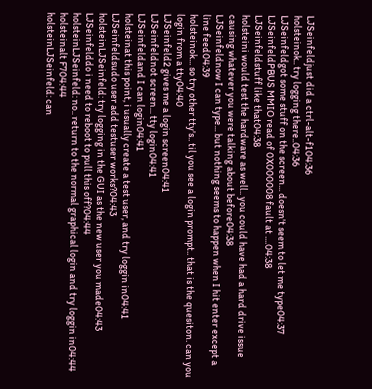LJSeinfeldjust did a ctrl-alt-f104:36
holsteinok.. try logging there..04:36
LJSeinfeldgot some stuff on the screen... doesn't seem to let me type04:37
LJSeinfeldPBUS MMIO read of 0X000008 fault at ....04:38
LJSeinfeldstuff like that04:38
holsteini would test the hardware as well.. you could have had a hard drive issue causing whatever you were talking about before04:38
LJSeinfeldnow I can type... but nothing seems to happen when I hit enter except a line feed04:39
holsteinok... so try other tty's.. til you see a login prompt.. that is the quesiton. can you login from a tty04:40
LJSeinfeld2 gives me a login screen04:41
LJSeinfeldnot screen... tty login04:41
LJSeinfeldand I can login04:41
holsteinat this point, i usually create a test user, and try loggin in04:41
LJSeinfeldsudo user add testuser works?04:43
holsteinLJSeinfeld: try logging in the GUI as the new user you made04:43
LJSeinfelddo i need to reboot to pull this off?04:44
holsteinLJSeinfeld: no.. return to the normal graphical login and try loggin in04:44
holsteinalt F704:44
holsteinLJSeinfeld: can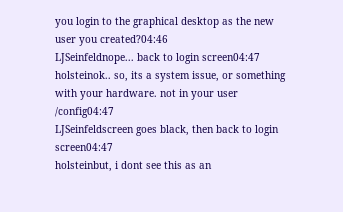you login to the graphical desktop as the new user you created?04:46
LJSeinfeldnope... back to login screen04:47
holsteinok.. so, its a system issue, or something with your hardware. not in your user /config04:47
LJSeinfeldscreen goes black, then back to login screen04:47
holsteinbut, i dont see this as an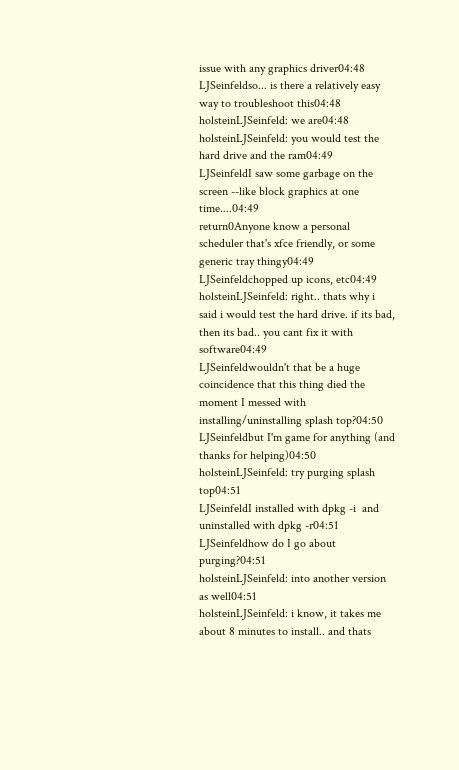issue with any graphics driver04:48
LJSeinfeldso... is there a relatively easy way to troubleshoot this04:48
holsteinLJSeinfeld: we are04:48
holsteinLJSeinfeld: you would test the hard drive and the ram04:49
LJSeinfeldI saw some garbage on the screen --like block graphics at one time....04:49
return0Anyone know a personal scheduler that's xfce friendly, or some generic tray thingy04:49
LJSeinfeldchopped up icons, etc04:49
holsteinLJSeinfeld: right.. thats why i said i would test the hard drive. if its bad, then its bad.. you cant fix it with software04:49
LJSeinfeldwouldn't that be a huge coincidence that this thing died the moment I messed with installing/uninstalling splash top?04:50
LJSeinfeldbut I'm game for anything (and thanks for helping)04:50
holsteinLJSeinfeld: try purging splash top04:51
LJSeinfeldI installed with dpkg -i  and uninstalled with dpkg -r04:51
LJSeinfeldhow do I go about purging?04:51
holsteinLJSeinfeld: into another version as well04:51
holsteinLJSeinfeld: i know, it takes me about 8 minutes to install.. and thats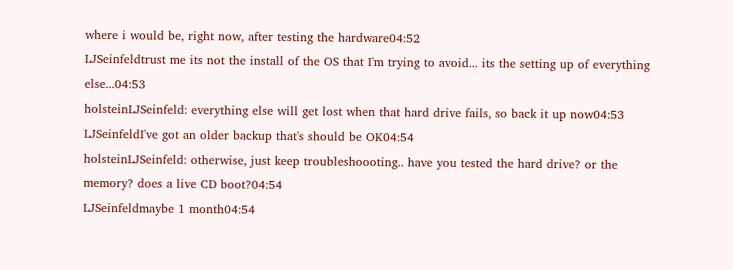where i would be, right now, after testing the hardware04:52
LJSeinfeldtrust me its not the install of the OS that I'm trying to avoid... its the setting up of everything else...04:53
holsteinLJSeinfeld: everything else will get lost when that hard drive fails, so back it up now04:53
LJSeinfeldI've got an older backup that's should be OK04:54
holsteinLJSeinfeld: otherwise, just keep troubleshoooting.. have you tested the hard drive? or the memory? does a live CD boot?04:54
LJSeinfeldmaybe 1 month04:54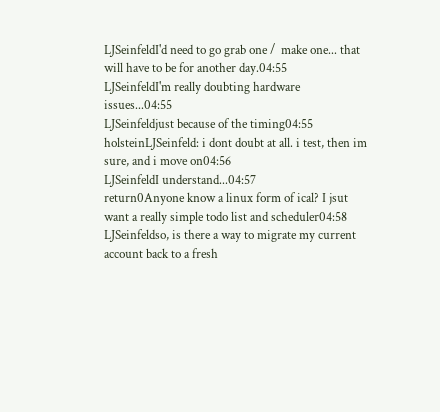LJSeinfeldI'd need to go grab one /  make one... that will have to be for another day.04:55
LJSeinfeldI'm really doubting hardware issues...04:55
LJSeinfeldjust because of the timing04:55
holsteinLJSeinfeld: i dont doubt at all. i test, then im sure, and i move on04:56
LJSeinfeldI understand...04:57
return0Anyone know a linux form of ical? I jsut want a really simple todo list and scheduler04:58
LJSeinfeldso, is there a way to migrate my current account back to a fresh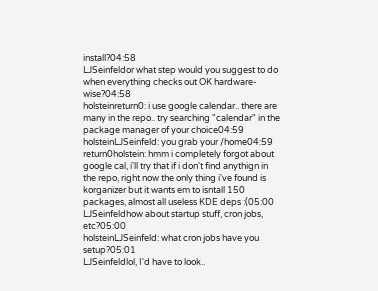install?04:58
LJSeinfeldor what step would you suggest to do when everything checks out OK hardware-wise?04:58
holsteinreturn0: i use google calendar.. there are many in the repo.. try searching "calendar" in the package manager of your choice04:59
holsteinLJSeinfeld: you grab your /home04:59
return0holstein: hmm i completely forgot about google cal, i'll try that if i don't find anythign in the repo, right now the only thing i've found is korganizer but it wants em to isntall 150 packages, almost all useless KDE deps :(05:00
LJSeinfeldhow about startup stuff, cron jobs, etc?05:00
holsteinLJSeinfeld: what cron jobs have you setup?05:01
LJSeinfeldlol, I'd have to look..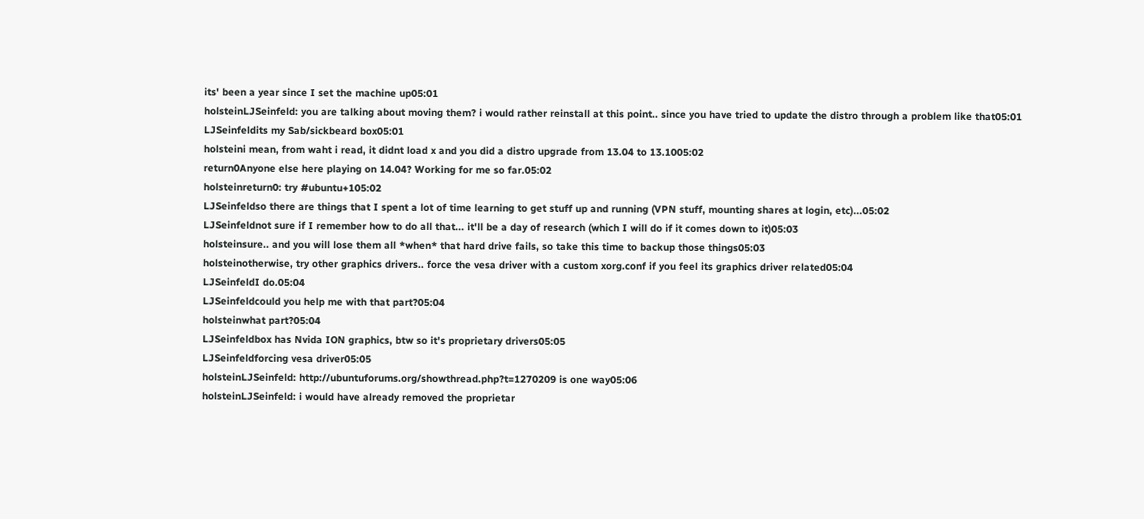its' been a year since I set the machine up05:01
holsteinLJSeinfeld: you are talking about moving them? i would rather reinstall at this point.. since you have tried to update the distro through a problem like that05:01
LJSeinfeldits my Sab/sickbeard box05:01
holsteini mean, from waht i read, it didnt load x and you did a distro upgrade from 13.04 to 13.1005:02
return0Anyone else here playing on 14.04? Working for me so far.05:02
holsteinreturn0: try #ubuntu+105:02
LJSeinfeldso there are things that I spent a lot of time learning to get stuff up and running (VPN stuff, mounting shares at login, etc)...05:02
LJSeinfeldnot sure if I remember how to do all that... it'll be a day of research (which I will do if it comes down to it)05:03
holsteinsure.. and you will lose them all *when* that hard drive fails, so take this time to backup those things05:03
holsteinotherwise, try other graphics drivers.. force the vesa driver with a custom xorg.conf if you feel its graphics driver related05:04
LJSeinfeldI do.05:04
LJSeinfeldcould you help me with that part?05:04
holsteinwhat part?05:04
LJSeinfeldbox has Nvida ION graphics, btw so it's proprietary drivers05:05
LJSeinfeldforcing vesa driver05:05
holsteinLJSeinfeld: http://ubuntuforums.org/showthread.php?t=1270209 is one way05:06
holsteinLJSeinfeld: i would have already removed the proprietar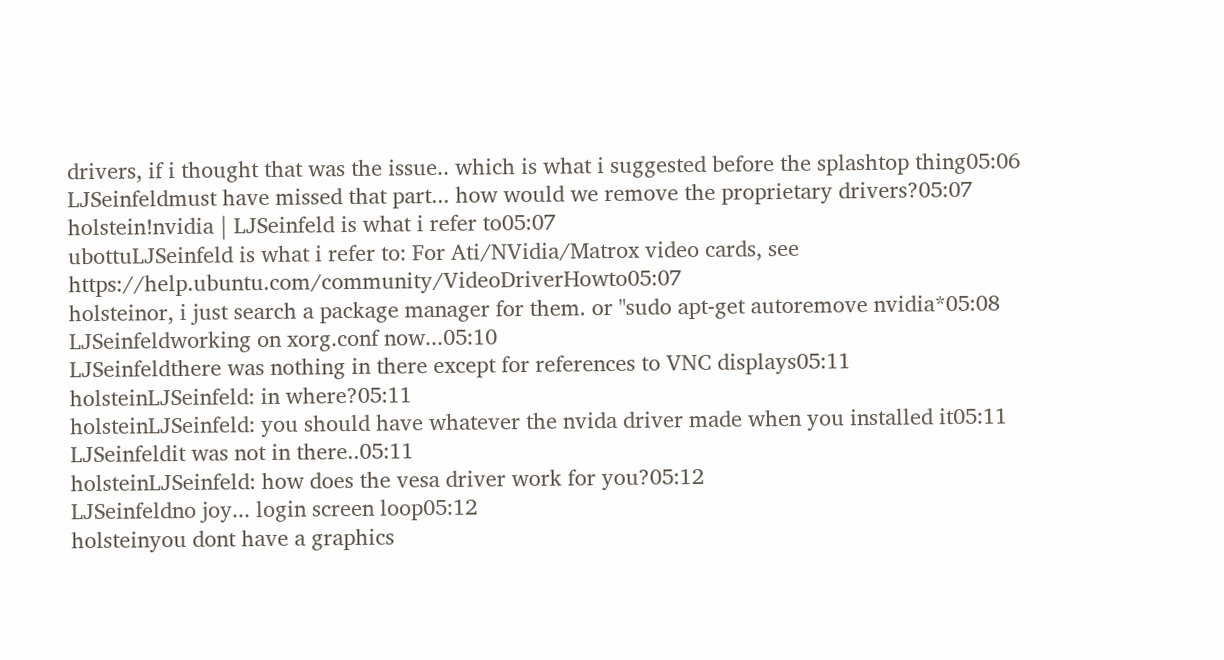drivers, if i thought that was the issue.. which is what i suggested before the splashtop thing05:06
LJSeinfeldmust have missed that part... how would we remove the proprietary drivers?05:07
holstein!nvidia | LJSeinfeld is what i refer to05:07
ubottuLJSeinfeld is what i refer to: For Ati/NVidia/Matrox video cards, see https://help.ubuntu.com/community/VideoDriverHowto05:07
holsteinor, i just search a package manager for them. or "sudo apt-get autoremove nvidia*05:08
LJSeinfeldworking on xorg.conf now...05:10
LJSeinfeldthere was nothing in there except for references to VNC displays05:11
holsteinLJSeinfeld: in where?05:11
holsteinLJSeinfeld: you should have whatever the nvida driver made when you installed it05:11
LJSeinfeldit was not in there..05:11
holsteinLJSeinfeld: how does the vesa driver work for you?05:12
LJSeinfeldno joy... login screen loop05:12
holsteinyou dont have a graphics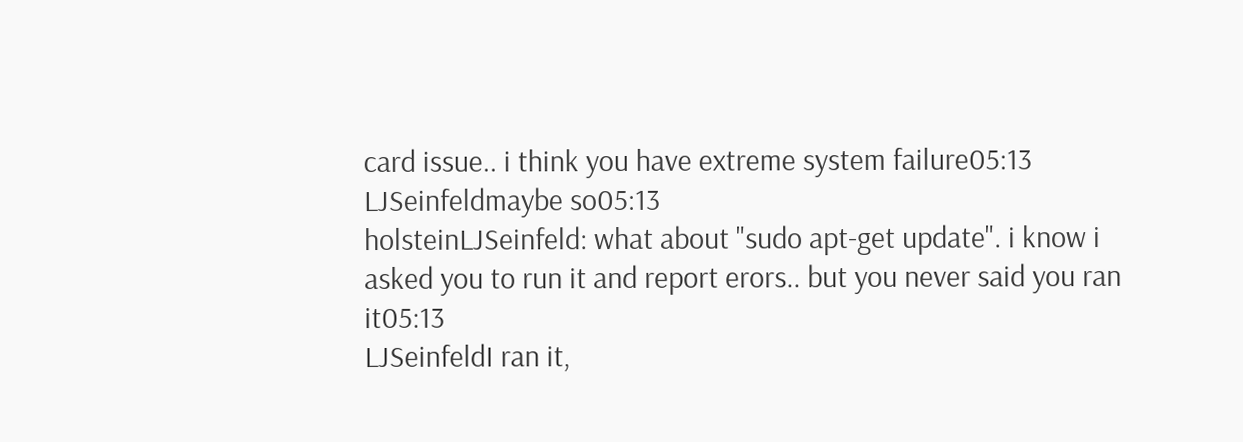card issue.. i think you have extreme system failure05:13
LJSeinfeldmaybe so05:13
holsteinLJSeinfeld: what about "sudo apt-get update". i know i asked you to run it and report erors.. but you never said you ran it05:13
LJSeinfeldI ran it,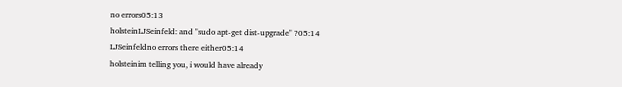no errors05:13
holsteinLJSeinfeld: and "sudo apt-get dist-upgrade" ?05:14
LJSeinfeldno errors there either05:14
holsteinim telling you, i would have already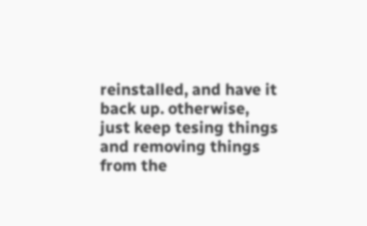reinstalled, and have it back up. otherwise, just keep tesing things and removing things from the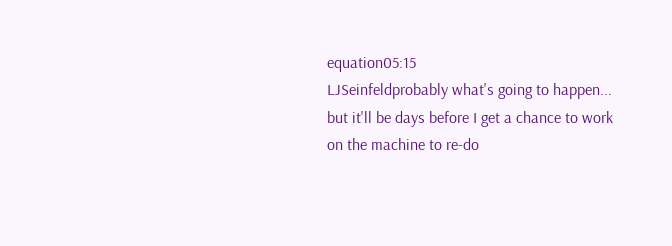equation05:15
LJSeinfeldprobably what's going to happen... but it'll be days before I get a chance to work on the machine to re-do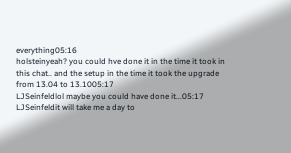everything05:16
holsteinyeah? you could hve done it in the time it took in this chat.. and the setup in the time it took the upgrade from 13.04 to 13.1005:17
LJSeinfeldlol maybe you could have done it...05:17
LJSeinfeldit will take me a day to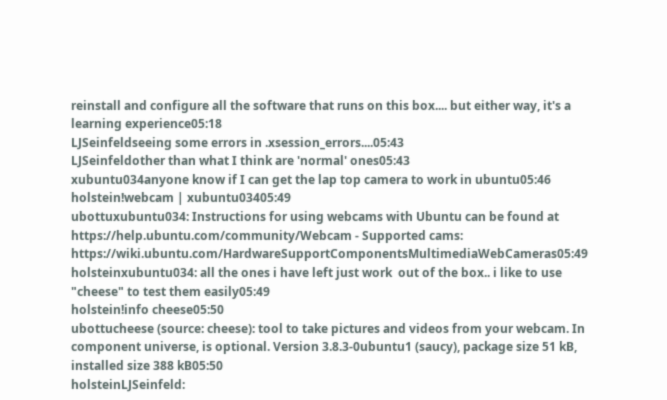reinstall and configure all the software that runs on this box.... but either way, it's a learning experience05:18
LJSeinfeldseeing some errors in .xsession_errors....05:43
LJSeinfeldother than what I think are 'normal' ones05:43
xubuntu034anyone know if I can get the lap top camera to work in ubuntu05:46
holstein!webcam | xubuntu03405:49
ubottuxubuntu034: Instructions for using webcams with Ubuntu can be found at https://help.ubuntu.com/community/Webcam - Supported cams: https://wiki.ubuntu.com/HardwareSupportComponentsMultimediaWebCameras05:49
holsteinxubuntu034: all the ones i have left just work  out of the box.. i like to use "cheese" to test them easily05:49
holstein!info cheese05:50
ubottucheese (source: cheese): tool to take pictures and videos from your webcam. In component universe, is optional. Version 3.8.3-0ubuntu1 (saucy), package size 51 kB, installed size 388 kB05:50
holsteinLJSeinfeld: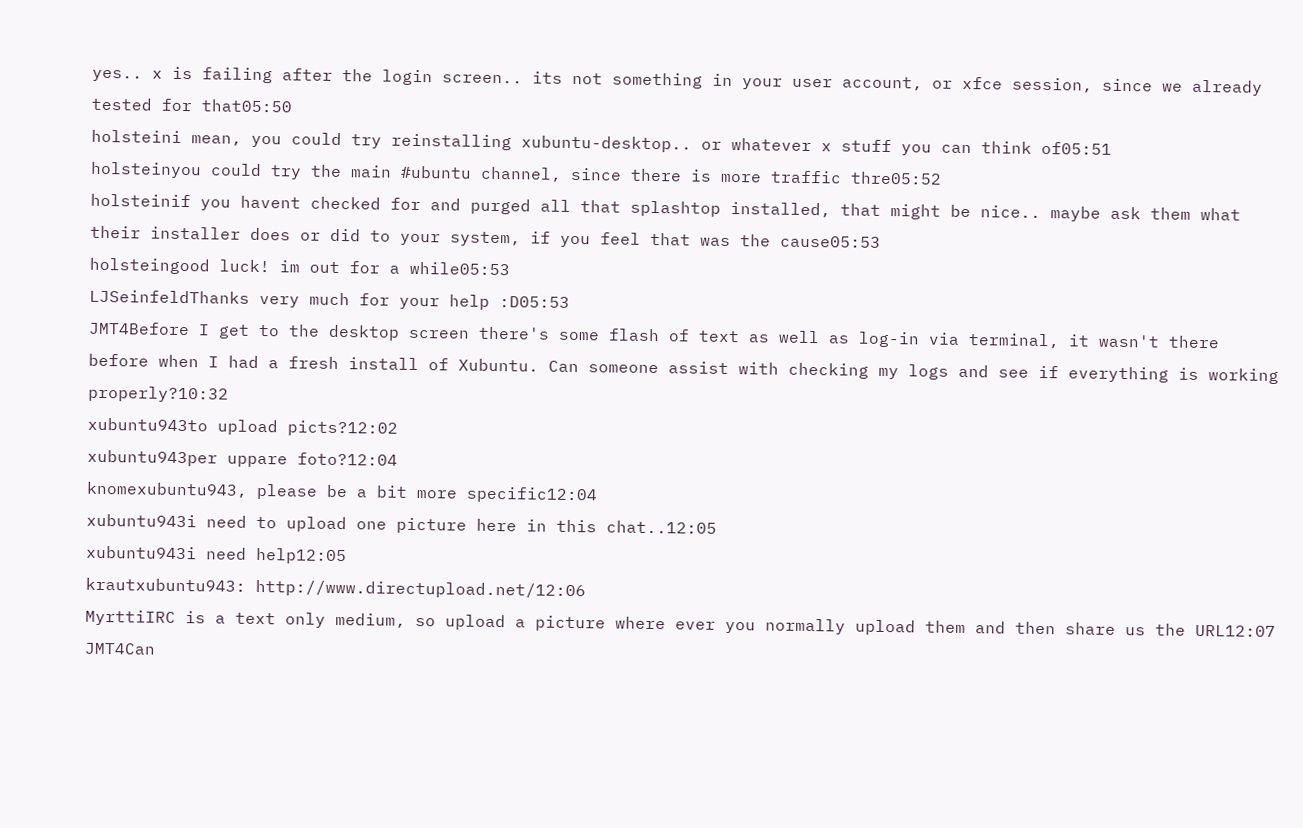yes.. x is failing after the login screen.. its not something in your user account, or xfce session, since we already tested for that05:50
holsteini mean, you could try reinstalling xubuntu-desktop.. or whatever x stuff you can think of05:51
holsteinyou could try the main #ubuntu channel, since there is more traffic thre05:52
holsteinif you havent checked for and purged all that splashtop installed, that might be nice.. maybe ask them what their installer does or did to your system, if you feel that was the cause05:53
holsteingood luck! im out for a while05:53
LJSeinfeldThanks very much for your help :D05:53
JMT4Before I get to the desktop screen there's some flash of text as well as log-in via terminal, it wasn't there before when I had a fresh install of Xubuntu. Can someone assist with checking my logs and see if everything is working properly?10:32
xubuntu943to upload picts?12:02
xubuntu943per uppare foto?12:04
knomexubuntu943, please be a bit more specific12:04
xubuntu943i need to upload one picture here in this chat..12:05
xubuntu943i need help12:05
krautxubuntu943: http://www.directupload.net/12:06
MyrttiIRC is a text only medium, so upload a picture where ever you normally upload them and then share us the URL12:07
JMT4Can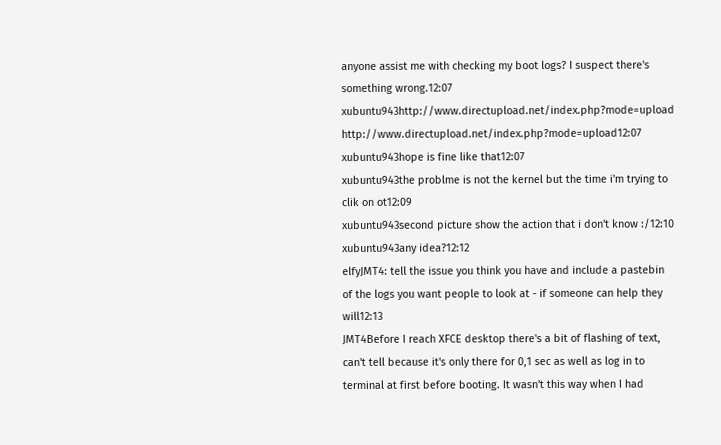anyone assist me with checking my boot logs? I suspect there's something wrong.12:07
xubuntu943http://www.directupload.net/index.php?mode=upload http://www.directupload.net/index.php?mode=upload12:07
xubuntu943hope is fine like that12:07
xubuntu943the problme is not the kernel but the time i'm trying to clik on ot12:09
xubuntu943second picture show the action that i don't know :/12:10
xubuntu943any idea?12:12
elfyJMT4: tell the issue you think you have and include a pastebin of the logs you want people to look at - if someone can help they will12:13
JMT4Before I reach XFCE desktop there's a bit of flashing of text, can't tell because it's only there for 0,1 sec as well as log in to terminal at first before booting. It wasn't this way when I had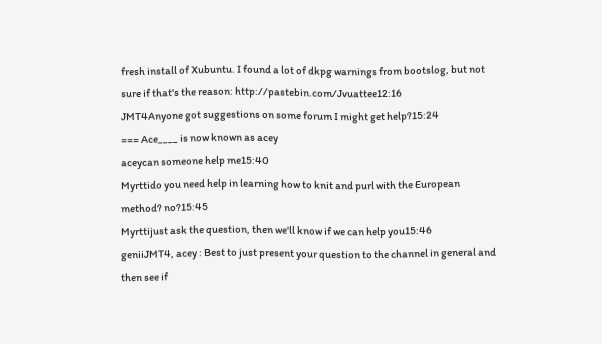fresh install of Xubuntu. I found a lot of dkpg warnings from bootslog, but not sure if that's the reason: http://pastebin.com/Jvuattee12:16
JMT4Anyone got suggestions on some forum I might get help?15:24
=== Ace____ is now known as acey
aceycan someone help me15:40
Myrttido you need help in learning how to knit and purl with the European method? no?15:45
Myrttijust ask the question, then we'll know if we can help you15:46
geniiJMT4, acey : Best to just present your question to the channel in general and then see if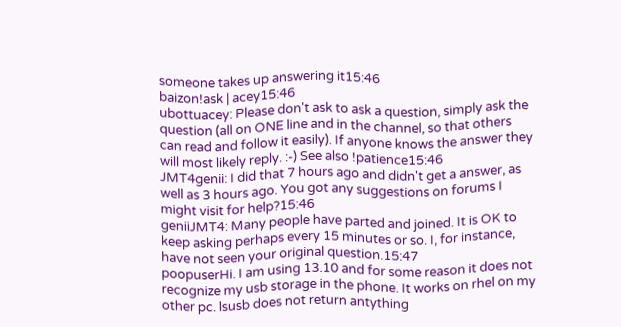someone takes up answering it15:46
baizon!ask | acey15:46
ubottuacey: Please don't ask to ask a question, simply ask the question (all on ONE line and in the channel, so that others can read and follow it easily). If anyone knows the answer they will most likely reply. :-) See also !patience15:46
JMT4genii: I did that 7 hours ago and didn't get a answer, as well as 3 hours ago. You got any suggestions on forums I might visit for help?15:46
geniiJMT4: Many people have parted and joined. It is OK to keep asking perhaps every 15 minutes or so. I, for instance, have not seen your original question.15:47
poopuserHi. I am using 13.10 and for some reason it does not recognize my usb storage in the phone. It works on rhel on my other pc. lsusb does not return antything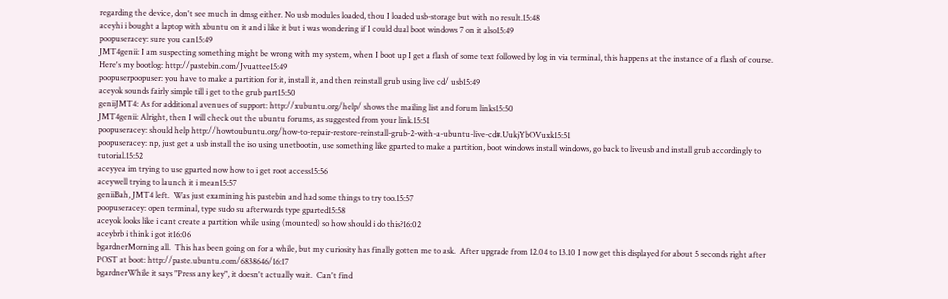regarding the device, don't see much in dmsg either. No usb modules loaded, thou I loaded usb-storage but with no result.15:48
aceyhi i bought a laptop with xbuntu on it and i like it but i was wondering if I could dual boot windows 7 on it also15:49
poopuseracey: sure you can15:49
JMT4genii: I am suspecting something might be wrong with my system, when I boot up I get a flash of some text followed by log in via terminal, this happens at the instance of a flash of course. Here's my bootlog: http://pastebin.com/Jvuattee15:49
poopuserpoopuser: you have to make a partition for it, install it, and then reinstall grub using live cd/ usb15:49
aceyok sounds fairly simple till i get to the grub part15:50
geniiJMT4: As for additional avenues of support: http://xubuntu.org/help/ shows the mailing list and forum links15:50
JMT4genii: Alright, then I will check out the ubuntu forums, as suggested from your link.15:51
poopuseracey: should help http://howtoubuntu.org/how-to-repair-restore-reinstall-grub-2-with-a-ubuntu-live-cd#.UukjYbOVuxk15:51
poopuseracey: np, just get a usb install the iso using unetbootin, use something like gparted to make a partition, boot windows install windows, go back to liveusb and install grub accordingly to tutorial.15:52
aceyyea im trying to use gparted now how to i get root access15:56
aceywell trying to launch it i mean15:57
geniiBah, JMT4 left.  Was just examining his pastebin and had some things to try too.15:57
poopuseracey: open terminal, type sudo su afterwards type gparted15:58
aceyok looks like i cant create a partition while using (mounted) so how should i do this?16:02
aceybrb i think i got it16:06
bgardnerMorning all.  This has been going on for a while, but my curiosity has finally gotten me to ask.  After upgrade from 12.04 to 13.10 I now get this displayed for about 5 seconds right after POST at boot: http://paste.ubuntu.com/6838646/16:17
bgardnerWhile it says "Press any key", it doesn't actually wait.  Can't find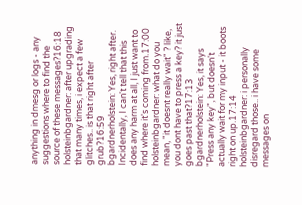anything in dmesg or logs - any suggestions where to find the source of these messages?16:18
holsteinbgardner: after upgrading that many times, i expect a few glitches.. is that right after grub?16:59
bgardnerholstein: Yes, right after.  Incidentally, I can't tell that this does any harm at all, I just want to find where it's coming from.17:00
holsteinbgardner: what do you mean, "it doesnt really wait" ? like, you dont have to press a key? it just goes past that?17:13
bgardnerholstein: Yes, it says "Press any key", but doesn't actually wait for my input - it boots right on up.17:14
holsteinbgardner: i personally disregard those.. i have some messages on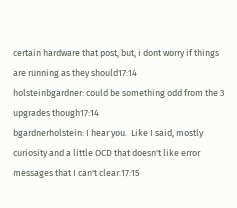certain hardware that post, but, i dont worry if things are running as they should17:14
holsteinbgardner: could be something odd from the 3 upgrades though17:14
bgardnerholstein: I hear you.  Like I said, mostly curiosity and a little OCD that doesn't like error messages that I can't clear.17:15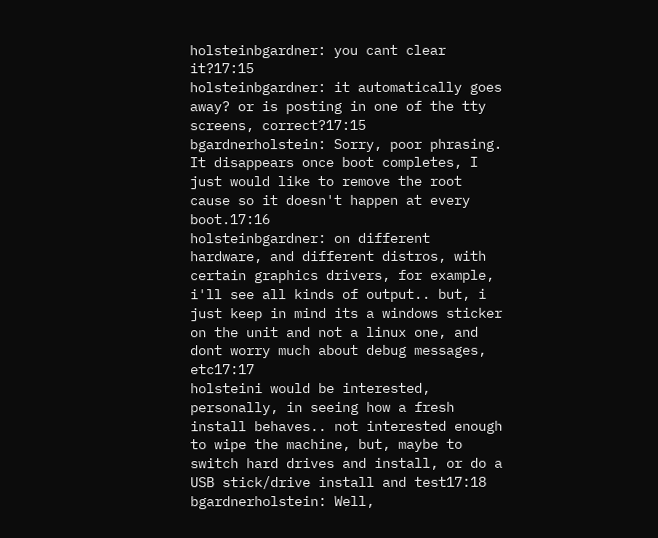holsteinbgardner: you cant clear it?17:15
holsteinbgardner: it automatically goes away? or is posting in one of the tty screens, correct?17:15
bgardnerholstein: Sorry, poor phrasing.  It disappears once boot completes, I just would like to remove the root cause so it doesn't happen at every boot.17:16
holsteinbgardner: on different hardware, and different distros, with certain graphics drivers, for example, i'll see all kinds of output.. but, i just keep in mind its a windows sticker on the unit and not a linux one, and dont worry much about debug messages, etc17:17
holsteini would be interested, personally, in seeing how a fresh install behaves.. not interested enough to wipe the machine, but, maybe to switch hard drives and install, or do a USB stick/drive install and test17:18
bgardnerholstein: Well,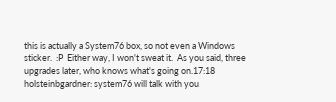this is actually a System76 box, so not even a Windows sticker.  :P  Either way, I won't sweat it.  As you said, three upgrades later, who knows what's going on.17:18
holsteinbgardner: system76 will talk with you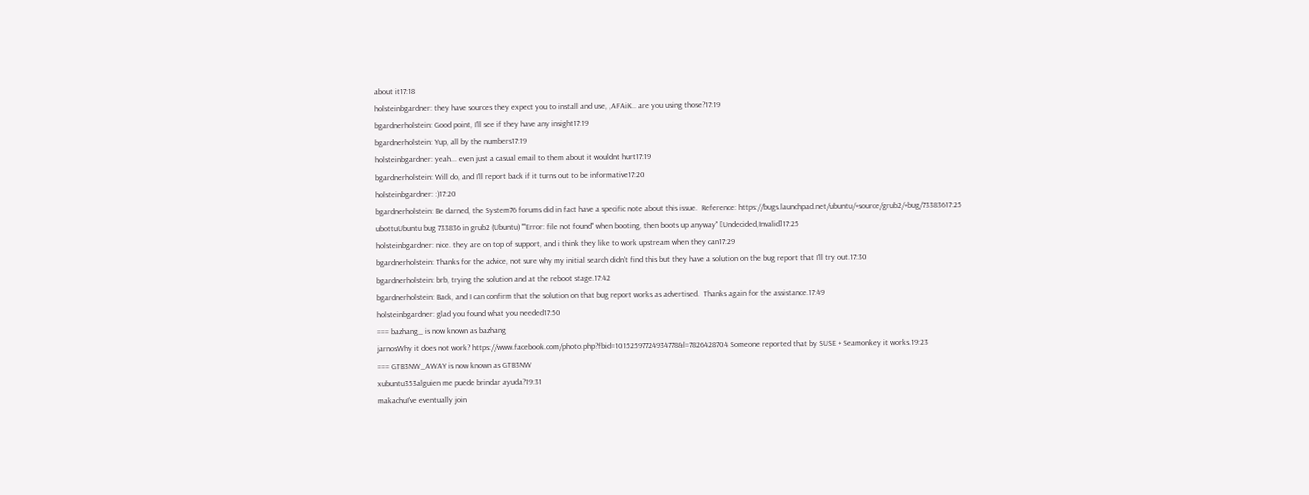about it17:18
holsteinbgardner: they have sources they expect you to install and use, ,AFAiK.. are you using those?17:19
bgardnerholstein: Good point, I'll see if they have any insight17:19
bgardnerholstein: Yup, all by the numbers17:19
holsteinbgardner: yeah... even just a casual email to them about it wouldnt hurt17:19
bgardnerholstein: Will do, and I'll report back if it turns out to be informative17:20
holsteinbgardner: :)17:20
bgardnerholstein: Be darned, the System76 forums did in fact have a specific note about this issue.  Reference: https://bugs.launchpad.net/ubuntu/+source/grub2/+bug/73383617:25
ubottuUbuntu bug 733836 in grub2 (Ubuntu) ""Error: file not found" when booting, then boots up anyway" [Undecided,Invalid]17:25
holsteinbgardner: nice. they are on top of support, and i think they like to work upstream when they can17:29
bgardnerholstein: Thanks for the advice, not sure why my initial search didn't find this but they have a solution on the bug report that I'll try out.17:30
bgardnerholstein: brb, trying the solution and at the reboot stage.17:42
bgardnerholstein: Back, and I can confirm that the solution on that bug report works as advertised.  Thanks again for the assistance.17:49
holsteinbgardner: glad you found what you needed17:50
=== bazhang_ is now known as bazhang
jarnosWhy it does not work? https://www.facebook.com/photo.php?fbid=10152597724934778&l=7826428704 Someone reported that by SUSE + Seamonkey it works.19:23
=== GTB3NW_AWAY is now known as GTB3NW
xubuntu353alguien me puede brindar ayuda?19:31
makachuI've eventually join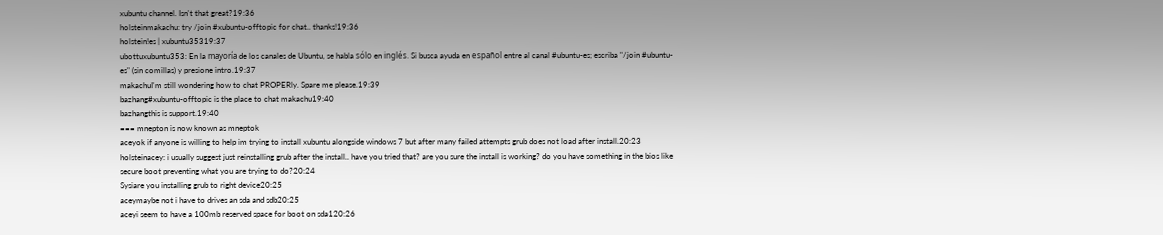xubuntu channel. Isn't that great?19:36
holsteinmakachu: try /join #xubuntu-offtopic for chat.. thanks!19:36
holstein!es | xubuntu35319:37
ubottuxubuntu353: En la mayoría de los canales de Ubuntu, se habla sólo en inglés. Si busca ayuda en español entre al canal #ubuntu-es; escriba "/join #ubuntu-es" (sin comillas) y presione intro.19:37
makachuI'm still wondering how to chat PROPERly. Spare me please.19:39
bazhang#xubuntu-offtopic is the place to chat makachu19:40
bazhangthis is support.19:40
=== mnepton is now known as mneptok
aceyok if anyone is willing to help im trying to install xubuntu alongside windows 7 but after many failed attempts grub does not load after install.20:23
holsteinacey: i usually suggest just reinstalling grub after the install.. have you tried that? are you sure the install is working? do you have something in the bios like secure boot preventing what you are trying to do?20:24
Sysiare you installing grub to right device20:25
aceymaybe not i have to drives an sda and sdb20:25
aceyi seem to have a 100mb reserved space for boot on sda120:26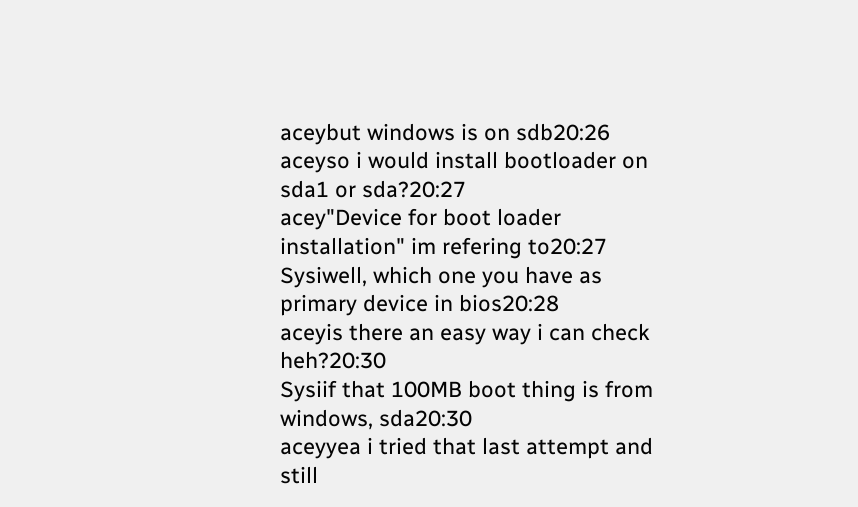aceybut windows is on sdb20:26
aceyso i would install bootloader on sda1 or sda?20:27
acey"Device for boot loader installation" im refering to20:27
Sysiwell, which one you have as primary device in bios20:28
aceyis there an easy way i can check heh?20:30
Sysiif that 100MB boot thing is from windows, sda20:30
aceyyea i tried that last attempt and still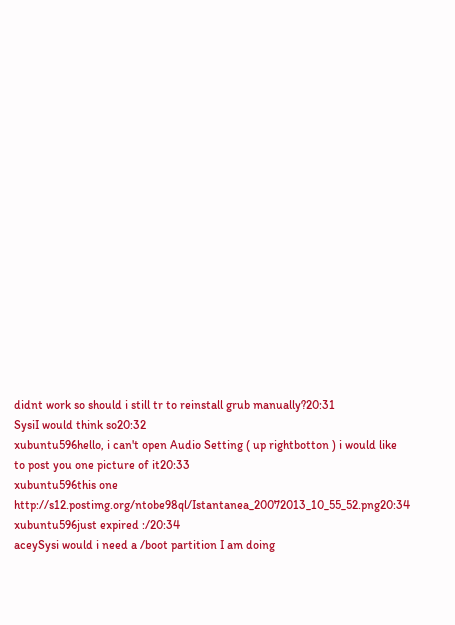didnt work so should i still tr to reinstall grub manually?20:31
SysiI would think so20:32
xubuntu596hello, i can't open Audio Setting ( up rightbotton ) i would like to post you one picture of it20:33
xubuntu596this one http://s12.postimg.org/ntobe98ql/Istantanea_20072013_10_55_52.png20:34
xubuntu596just expired :/20:34
aceySysi would i need a /boot partition I am doing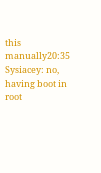this manually20:35
Sysiacey: no, having boot in root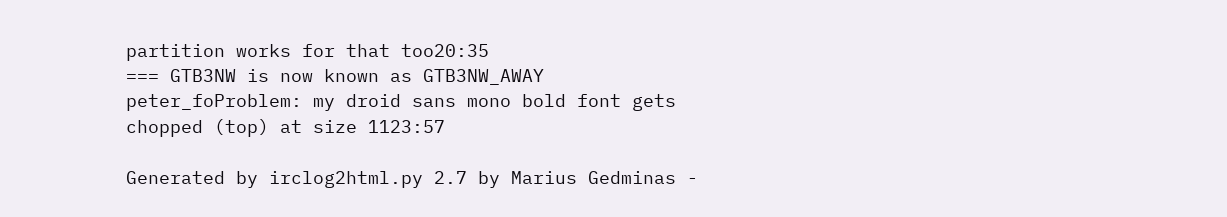partition works for that too20:35
=== GTB3NW is now known as GTB3NW_AWAY
peter_foProblem: my droid sans mono bold font gets chopped (top) at size 1123:57

Generated by irclog2html.py 2.7 by Marius Gedminas -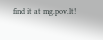find it at mg.pov.lt!